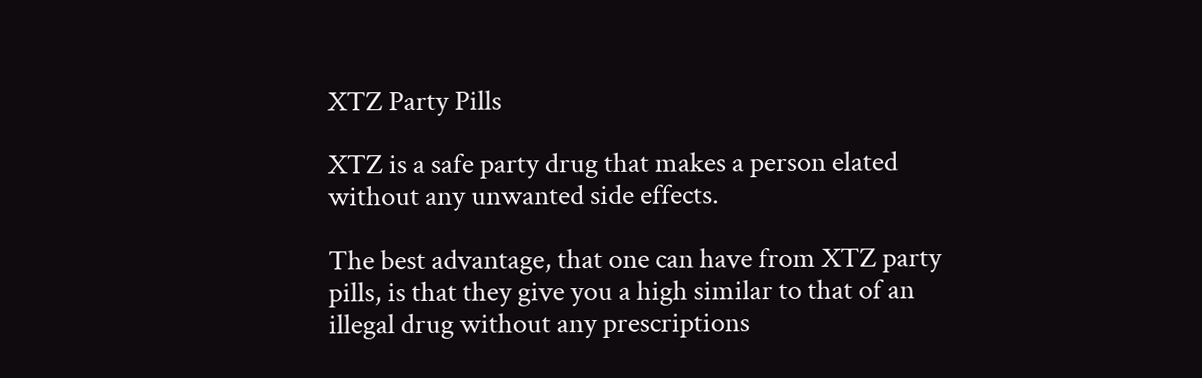XTZ Party Pills

XTZ is a safe party drug that makes a person elated without any unwanted side effects.

The best advantage, that one can have from XTZ party pills, is that they give you a high similar to that of an illegal drug without any prescriptions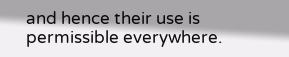and hence their use is permissible everywhere.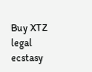Buy XTZ legal ecstasy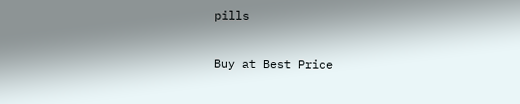pills

Buy at Best Price